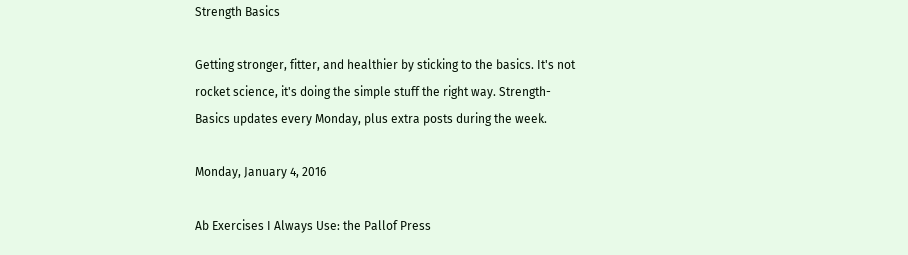Strength Basics

Getting stronger, fitter, and healthier by sticking to the basics. It's not rocket science, it's doing the simple stuff the right way. Strength-Basics updates every Monday, plus extra posts during the week.

Monday, January 4, 2016

Ab Exercises I Always Use: the Pallof Press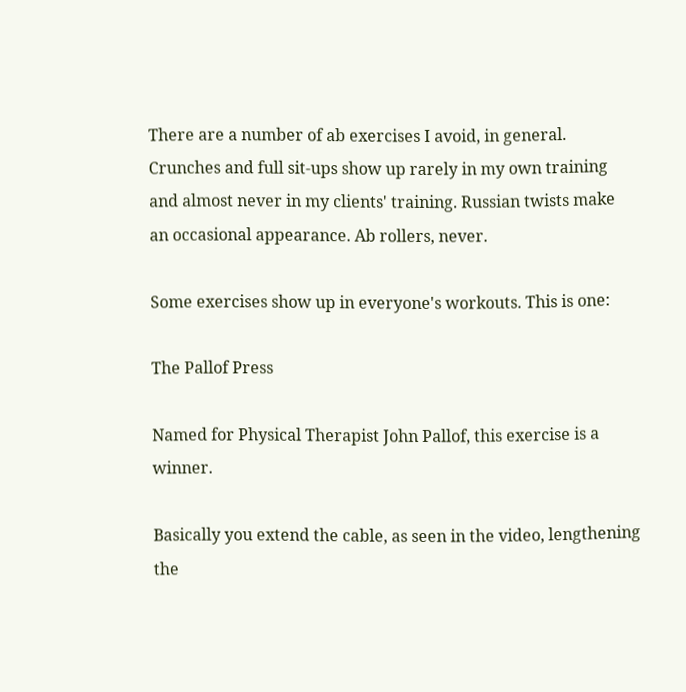There are a number of ab exercises I avoid, in general. Crunches and full sit-ups show up rarely in my own training and almost never in my clients' training. Russian twists make an occasional appearance. Ab rollers, never.

Some exercises show up in everyone's workouts. This is one:

The Pallof Press

Named for Physical Therapist John Pallof, this exercise is a winner.

Basically you extend the cable, as seen in the video, lengthening the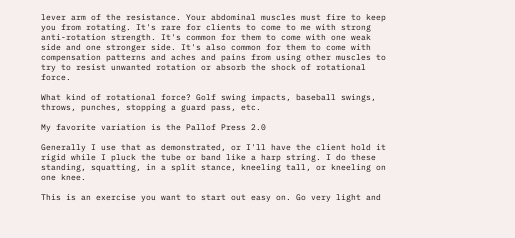lever arm of the resistance. Your abdominal muscles must fire to keep you from rotating. It's rare for clients to come to me with strong anti-rotation strength. It's common for them to come with one weak side and one stronger side. It's also common for them to come with compensation patterns and aches and pains from using other muscles to try to resist unwanted rotation or absorb the shock of rotational force.

What kind of rotational force? Golf swing impacts, baseball swings, throws, punches, stopping a guard pass, etc.

My favorite variation is the Pallof Press 2.0

Generally I use that as demonstrated, or I'll have the client hold it rigid while I pluck the tube or band like a harp string. I do these standing, squatting, in a split stance, kneeling tall, or kneeling on one knee.

This is an exercise you want to start out easy on. Go very light and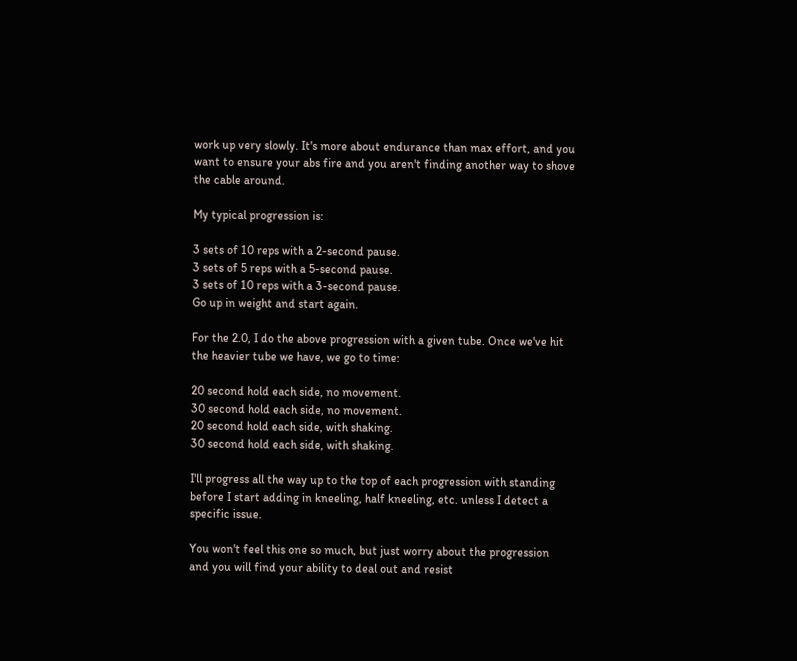work up very slowly. It's more about endurance than max effort, and you want to ensure your abs fire and you aren't finding another way to shove the cable around.

My typical progression is:

3 sets of 10 reps with a 2-second pause.
3 sets of 5 reps with a 5-second pause.
3 sets of 10 reps with a 3-second pause.
Go up in weight and start again.

For the 2.0, I do the above progression with a given tube. Once we've hit the heavier tube we have, we go to time:

20 second hold each side, no movement.
30 second hold each side, no movement.
20 second hold each side, with shaking.
30 second hold each side, with shaking.

I'll progress all the way up to the top of each progression with standing before I start adding in kneeling, half kneeling, etc. unless I detect a specific issue.

You won't feel this one so much, but just worry about the progression and you will find your ability to deal out and resist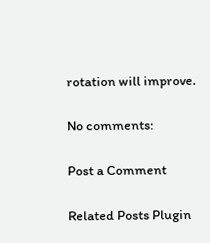rotation will improve.

No comments:

Post a Comment

Related Posts Plugin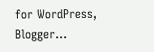for WordPress, Blogger...